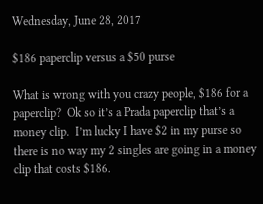Wednesday, June 28, 2017

$186 paperclip versus a $50 purse

What is wrong with you crazy people, $186 for a paperclip?  Ok so it’s a Prada paperclip that’s a money clip.  I’m lucky I have $2 in my purse so there is no way my 2 singles are going in a money clip that costs $186.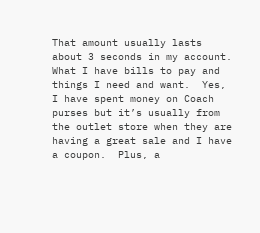That amount usually lasts about 3 seconds in my account.  What I have bills to pay and things I need and want.  Yes, I have spent money on Coach purses but it’s usually from the outlet store when they are having a great sale and I have a coupon.  Plus, a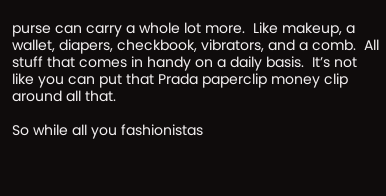purse can carry a whole lot more.  Like makeup, a wallet, diapers, checkbook, vibrators, and a comb.  All stuff that comes in handy on a daily basis.  It’s not like you can put that Prada paperclip money clip around all that.

So while all you fashionistas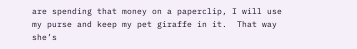are spending that money on a paperclip, I will use my purse and keep my pet giraffe in it.  That way she’s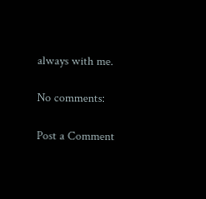always with me.

No comments:

Post a Comment